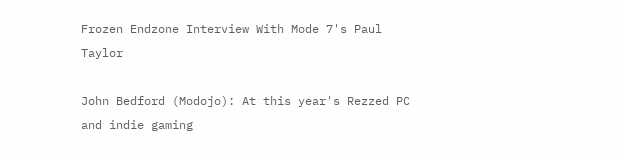Frozen Endzone Interview With Mode 7's Paul Taylor

John Bedford (Modojo): At this year's Rezzed PC and indie gaming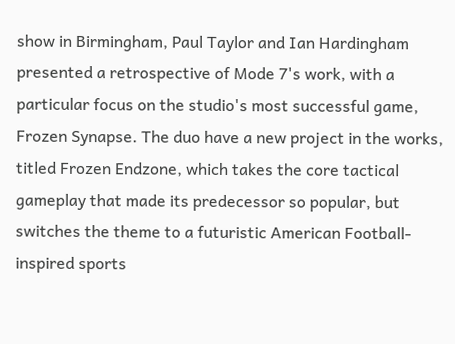show in Birmingham, Paul Taylor and Ian Hardingham presented a retrospective of Mode 7's work, with a particular focus on the studio's most successful game, Frozen Synapse. The duo have a new project in the works, titled Frozen Endzone, which takes the core tactical gameplay that made its predecessor so popular, but switches the theme to a futuristic American Football-inspired sports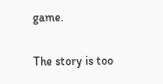game.

The story is too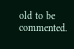old to be commented.